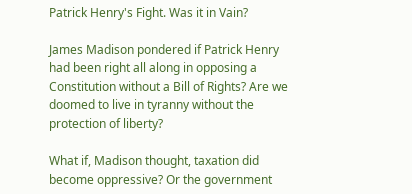Patrick Henry's Fight. Was it in Vain?

James Madison pondered if Patrick Henry had been right all along in opposing a Constitution without a Bill of Rights? Are we doomed to live in tyranny without the protection of liberty?

What if, Madison thought, taxation did become oppressive? Or the government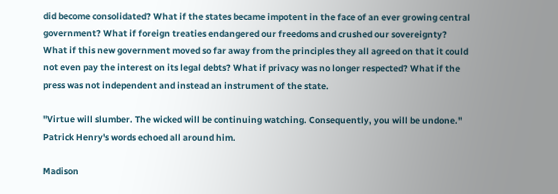did become consolidated? What if the states became impotent in the face of an ever growing central government? What if foreign treaties endangered our freedoms and crushed our sovereignty? What if this new government moved so far away from the principles they all agreed on that it could not even pay the interest on its legal debts? What if privacy was no longer respected? What if the press was not independent and instead an instrument of the state.

"Virtue will slumber. The wicked will be continuing watching. Consequently, you will be undone." Patrick Henry's words echoed all around him.

Madison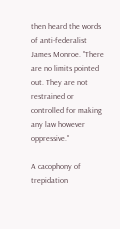then heard the words of anti-federalist James Monroe. "There are no limits pointed out. They are not restrained or controlled for making any law however oppressive."

A cacophony of trepidation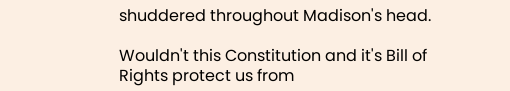shuddered throughout Madison's head.

Wouldn't this Constitution and it's Bill of Rights protect us from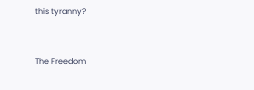this tyranny?


The Freedom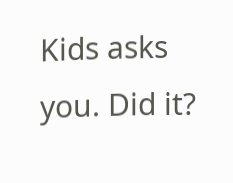Kids asks you. Did it?